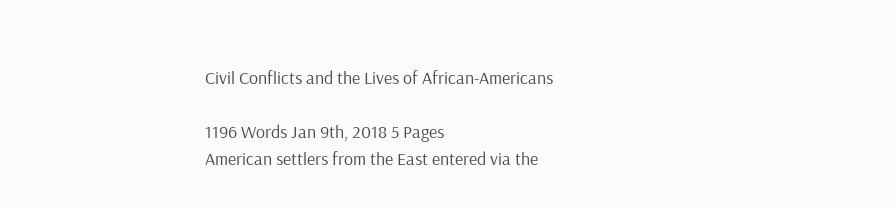Civil Conflicts and the Lives of African-Americans

1196 Words Jan 9th, 2018 5 Pages
American settlers from the East entered via the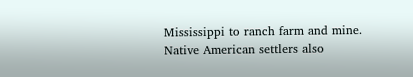Mississippi to ranch farm and mine. Native American settlers also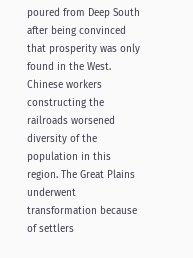poured from Deep South after being convinced that prosperity was only found in the West. Chinese workers constructing the railroads worsened diversity of the population in this region. The Great Plains underwent transformation because of settlers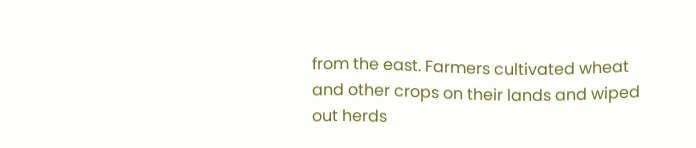from the east. Farmers cultivated wheat and other crops on their lands and wiped out herds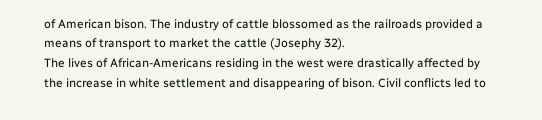of American bison. The industry of cattle blossomed as the railroads provided a means of transport to market the cattle (Josephy 32).
The lives of African-Americans residing in the west were drastically affected by the increase in white settlement and disappearing of bison. Civil conflicts led to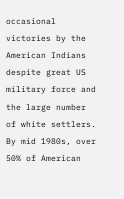occasional victories by the American Indians despite great US military force and the large number of white settlers. By mid 1980s, over 50% of American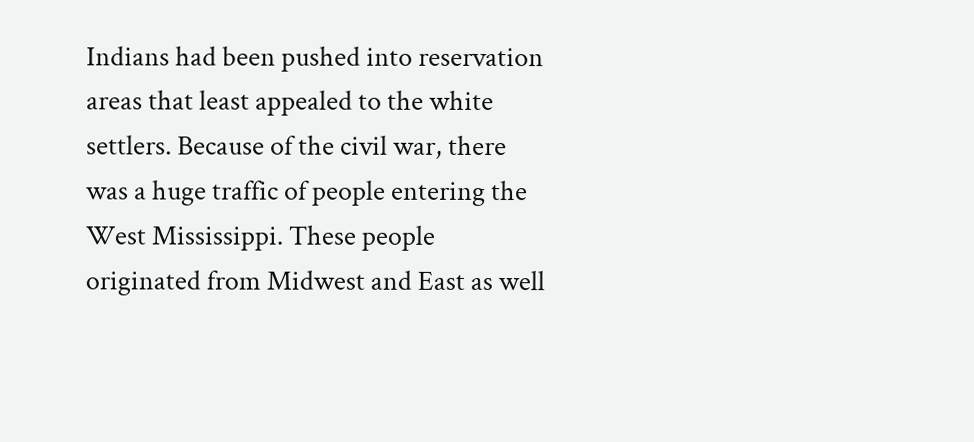Indians had been pushed into reservation areas that least appealed to the white settlers. Because of the civil war, there was a huge traffic of people entering the West Mississippi. These people originated from Midwest and East as well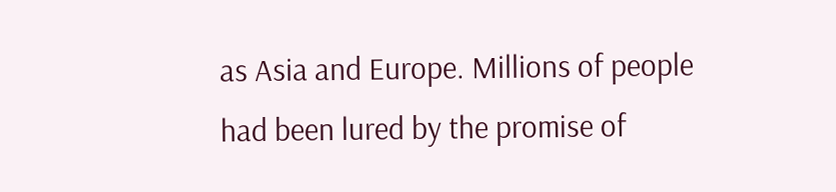as Asia and Europe. Millions of people had been lured by the promise of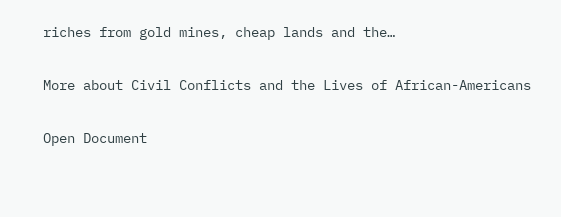riches from gold mines, cheap lands and the…

More about Civil Conflicts and the Lives of African-Americans

Open Document